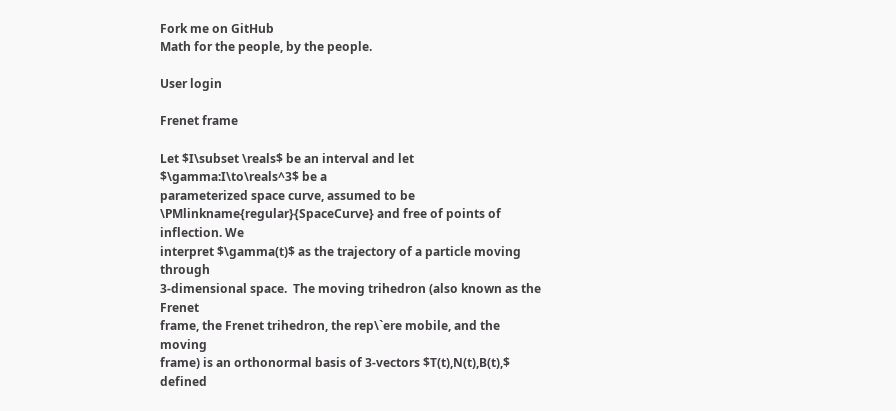Fork me on GitHub
Math for the people, by the people.

User login

Frenet frame

Let $I\subset \reals$ be an interval and let $\gamma:I\to\reals^3$ be a
parameterized space curve, assumed to be
\PMlinkname{regular}{SpaceCurve} and free of points of inflection. We
interpret $\gamma(t)$ as the trajectory of a particle moving through
3-dimensional space.  The moving trihedron (also known as the Frenet
frame, the Frenet trihedron, the rep\`ere mobile, and the moving
frame) is an orthonormal basis of 3-vectors $T(t),N(t),B(t),$ defined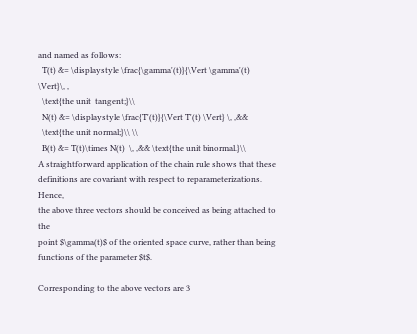and named as follows:
  T(t) &= \displaystyle \frac{\gamma'(t)}{\Vert \gamma'(t) \Vert}\, ,
  \text{the unit  tangent;}\\
  N(t) &= \displaystyle \frac{T'(t)}{\Vert T'(t) \Vert} \, ,&&
  \text{the unit normal;}\\ \\
  B(t) &= T(t)\times N(t)  \, ,&& \text{the unit binormal.}\\
A straightforward application of the chain rule shows that these
definitions are covariant with respect to reparameterizations.  Hence,
the above three vectors should be conceived as being attached to the
point $\gamma(t)$ of the oriented space curve, rather than being
functions of the parameter $t$.

Corresponding to the above vectors are 3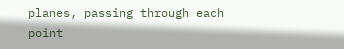planes, passing through each
point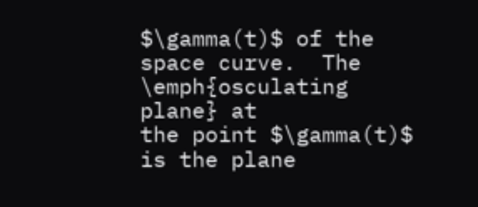$\gamma(t)$ of the space curve.  The \emph{osculating plane} at
the point $\gamma(t)$ is the plane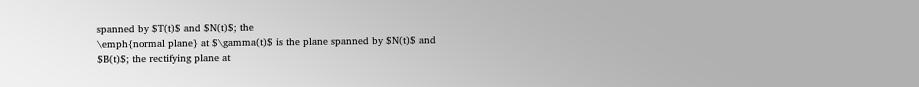spanned by $T(t)$ and $N(t)$; the
\emph{normal plane} at $\gamma(t)$ is the plane spanned by $N(t)$ and
$B(t)$; the rectifying plane at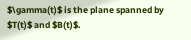$\gamma(t)$ is the plane spanned by
$T(t)$ and $B(t)$.